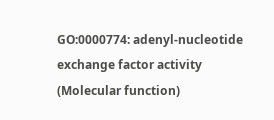GO:0000774: adenyl-nucleotide exchange factor activity (Molecular function)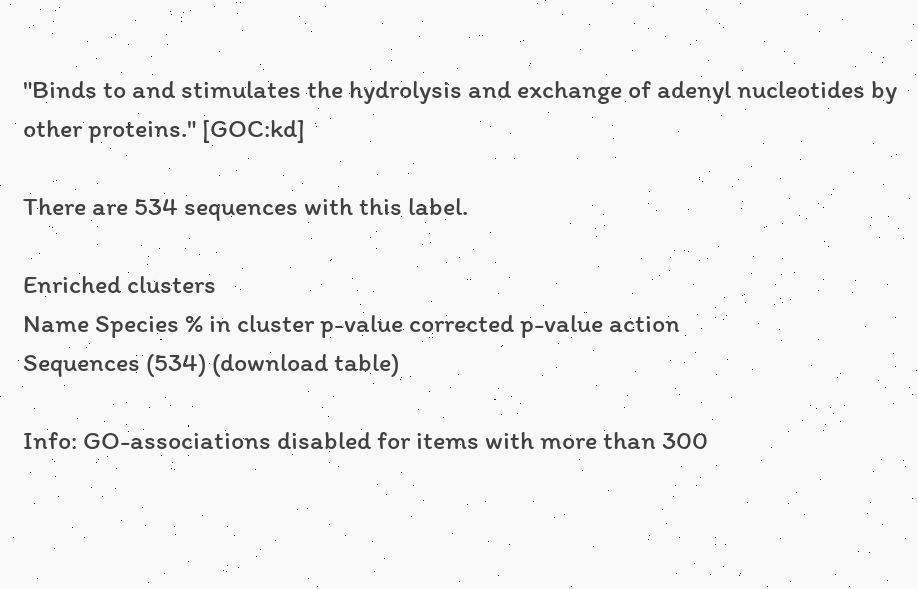"Binds to and stimulates the hydrolysis and exchange of adenyl nucleotides by other proteins." [GOC:kd]

There are 534 sequences with this label.

Enriched clusters
Name Species % in cluster p-value corrected p-value action
Sequences (534) (download table)

Info: GO-associations disabled for items with more than 300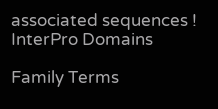associated sequences !
InterPro Domains

Family Terms